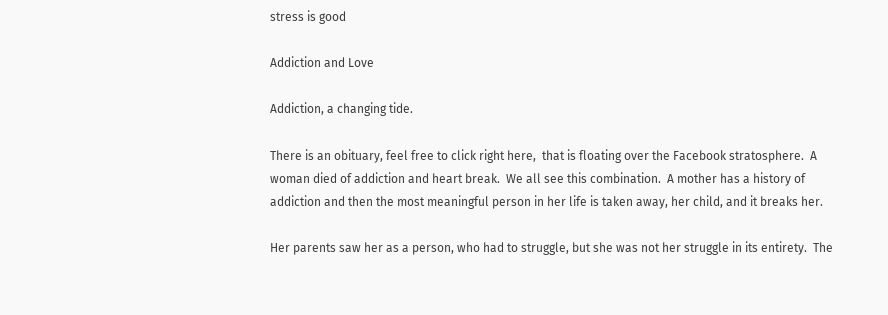stress is good

Addiction and Love

Addiction, a changing tide.

There is an obituary, feel free to click right here,  that is floating over the Facebook stratosphere.  A woman died of addiction and heart break.  We all see this combination.  A mother has a history of addiction and then the most meaningful person in her life is taken away, her child, and it breaks her.

Her parents saw her as a person, who had to struggle, but she was not her struggle in its entirety.  The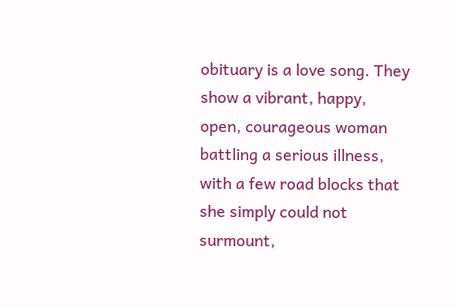obituary is a love song. They show a vibrant, happy, open, courageous woman battling a serious illness, with a few road blocks that she simply could not surmount,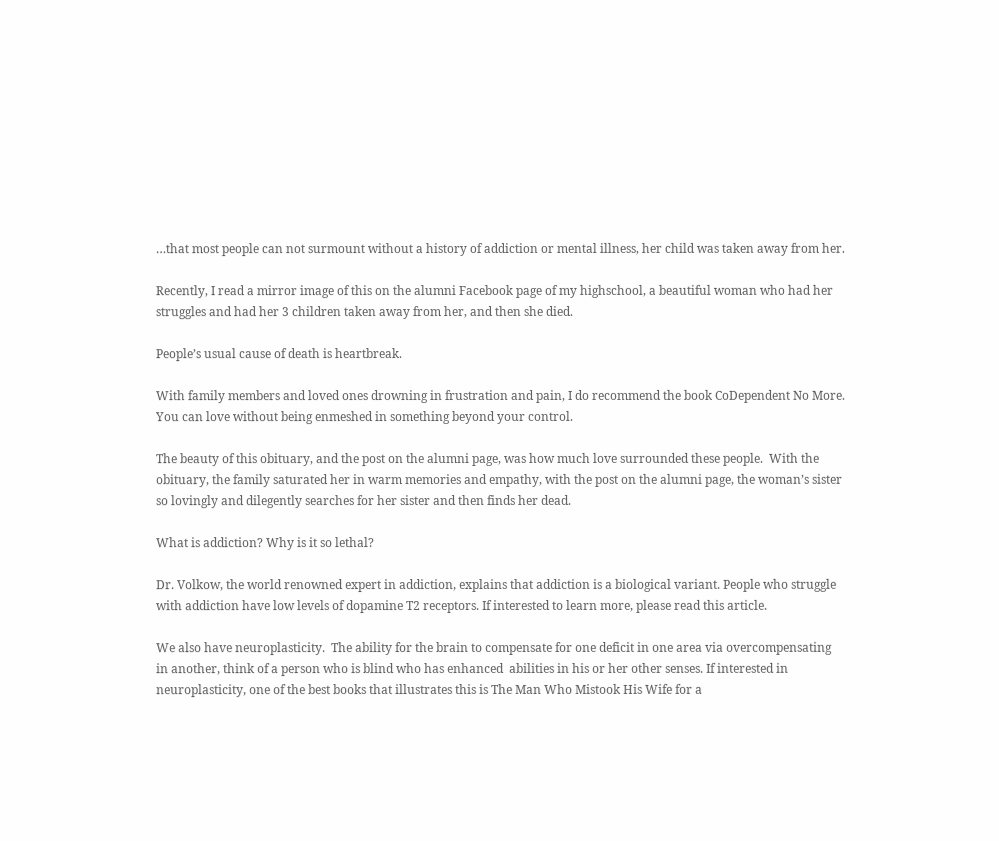…that most people can not surmount without a history of addiction or mental illness, her child was taken away from her.

Recently, I read a mirror image of this on the alumni Facebook page of my highschool, a beautiful woman who had her struggles and had her 3 children taken away from her, and then she died.

People’s usual cause of death is heartbreak.

With family members and loved ones drowning in frustration and pain, I do recommend the book CoDependent No More.  You can love without being enmeshed in something beyond your control.

The beauty of this obituary, and the post on the alumni page, was how much love surrounded these people.  With the obituary, the family saturated her in warm memories and empathy, with the post on the alumni page, the woman’s sister so lovingly and dilegently searches for her sister and then finds her dead.

What is addiction? Why is it so lethal?

Dr. Volkow, the world renowned expert in addiction, explains that addiction is a biological variant. People who struggle with addiction have low levels of dopamine T2 receptors. If interested to learn more, please read this article.

We also have neuroplasticity.  The ability for the brain to compensate for one deficit in one area via overcompensating in another, think of a person who is blind who has enhanced  abilities in his or her other senses. If interested in neuroplasticity, one of the best books that illustrates this is The Man Who Mistook His Wife for a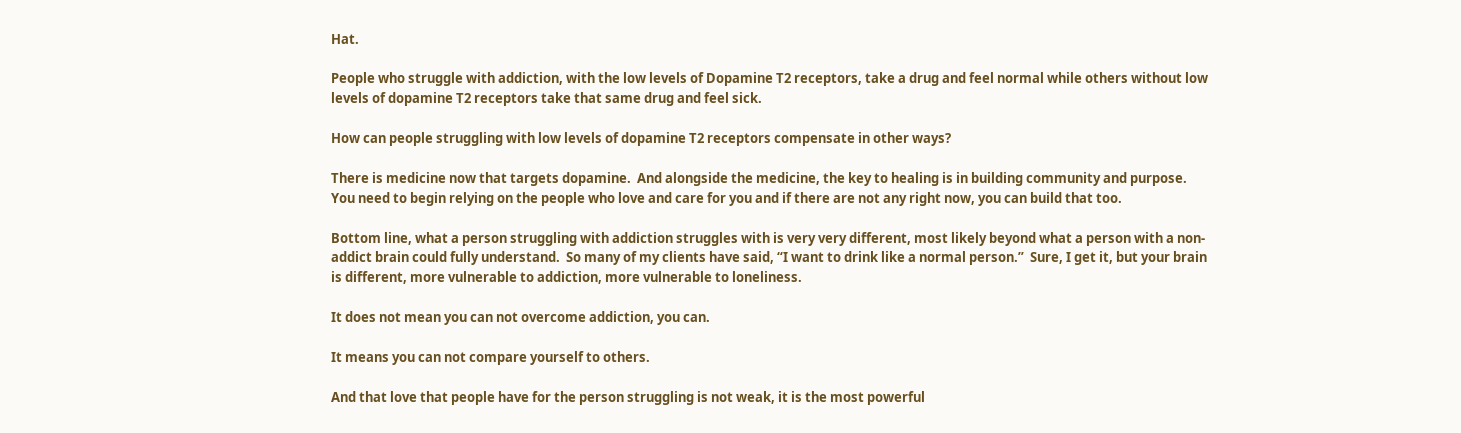Hat.

People who struggle with addiction, with the low levels of Dopamine T2 receptors, take a drug and feel normal while others without low levels of dopamine T2 receptors take that same drug and feel sick.

How can people struggling with low levels of dopamine T2 receptors compensate in other ways?

There is medicine now that targets dopamine.  And alongside the medicine, the key to healing is in building community and purpose.  You need to begin relying on the people who love and care for you and if there are not any right now, you can build that too.

Bottom line, what a person struggling with addiction struggles with is very very different, most likely beyond what a person with a non-addict brain could fully understand.  So many of my clients have said, “I want to drink like a normal person.”  Sure, I get it, but your brain is different, more vulnerable to addiction, more vulnerable to loneliness.

It does not mean you can not overcome addiction, you can.

It means you can not compare yourself to others.

And that love that people have for the person struggling is not weak, it is the most powerful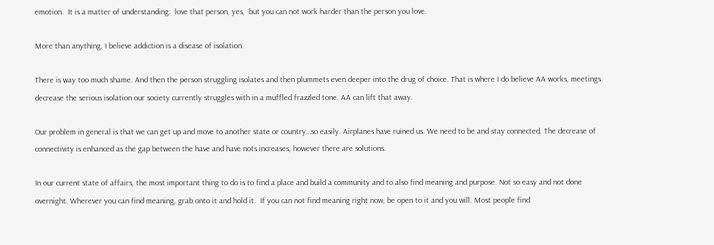emotion.  It is a matter of understanding:  love that person, yes,  but you can not work harder than the person you love.

More than anything, I believe addiction is a disease of isolation.

There is way too much shame. And then the person struggling isolates and then plummets even deeper into the drug of choice. That is where I do believe AA works, meetings decrease the serious isolation our society currently struggles with in a muffled frazzled tone. AA can lift that away.

Our problem in general is that we can get up and move to another state or country…so easily. Airplanes have ruined us. We need to be and stay connected. The decrease of connectivity is enhanced as the gap between the have and have nots increases, however there are solutions.

In our current state of affairs, the most important thing to do is to find a place and build a community and to also find meaning and purpose. Not so easy and not done overnight. Wherever you can find meaning, grab onto it and hold it.  If you can not find meaning right now, be open to it and you will. Most people find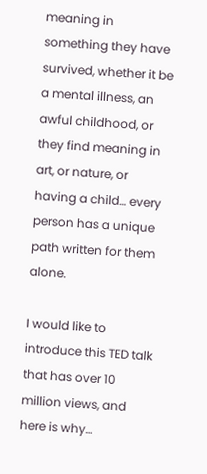meaning in something they have survived, whether it be a mental illness, an awful childhood, or they find meaning in art, or nature, or having a child… every person has a unique path written for them alone.

I would like to introduce this TED talk that has over 10 million views, and here is why…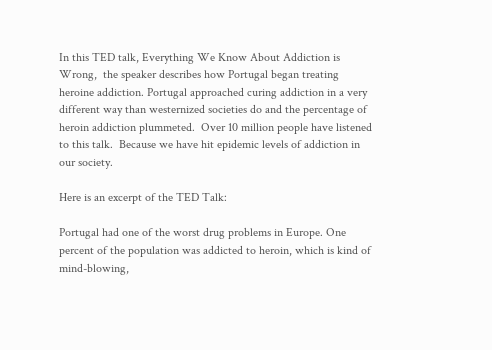In this TED talk, Everything We Know About Addiction is Wrong,  the speaker describes how Portugal began treating heroine addiction. Portugal approached curing addiction in a very different way than westernized societies do and the percentage of heroin addiction plummeted.  Over 10 million people have listened to this talk.  Because we have hit epidemic levels of addiction in our society.

Here is an excerpt of the TED Talk:

Portugal had one of the worst drug problems in Europe. One percent of the population was addicted to heroin, which is kind of mind-blowing,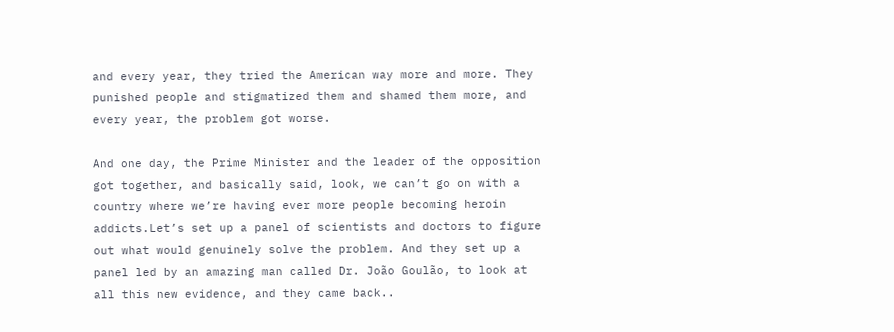and every year, they tried the American way more and more. They punished people and stigmatized them and shamed them more, and every year, the problem got worse.

And one day, the Prime Minister and the leader of the opposition got together, and basically said, look, we can’t go on with a country where we’re having ever more people becoming heroin addicts.Let’s set up a panel of scientists and doctors to figure out what would genuinely solve the problem. And they set up a panel led by an amazing man called Dr. João Goulão, to look at all this new evidence, and they came back..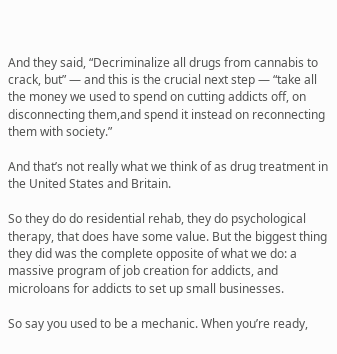And they said, “Decriminalize all drugs from cannabis to crack, but” — and this is the crucial next step — “take all the money we used to spend on cutting addicts off, on disconnecting them,and spend it instead on reconnecting them with society.”

And that’s not really what we think of as drug treatment in the United States and Britain.

So they do do residential rehab, they do psychological therapy, that does have some value. But the biggest thing they did was the complete opposite of what we do: a massive program of job creation for addicts, and microloans for addicts to set up small businesses.

So say you used to be a mechanic. When you’re ready,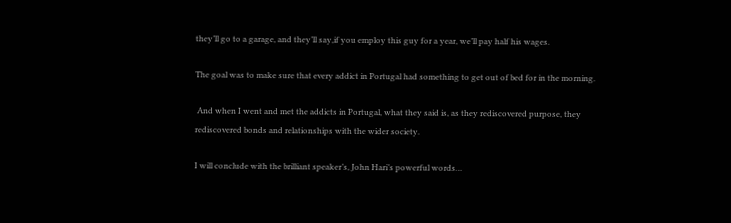they’ll go to a garage, and they’ll say,if you employ this guy for a year, we’ll pay half his wages.

The goal was to make sure that every addict in Portugal had something to get out of bed for in the morning.

 And when I went and met the addicts in Portugal, what they said is, as they rediscovered purpose, they rediscovered bonds and relationships with the wider society.

I will conclude with the brilliant speaker’s, John Hari’s powerful words…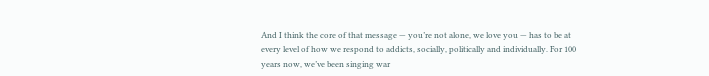And I think the core of that message — you’re not alone, we love you — has to be at every level of how we respond to addicts, socially, politically and individually. For 100 years now, we’ve been singing war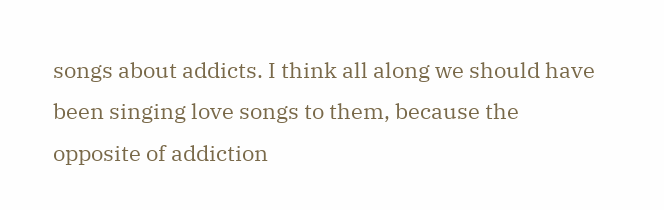songs about addicts. I think all along we should have been singing love songs to them, because the opposite of addiction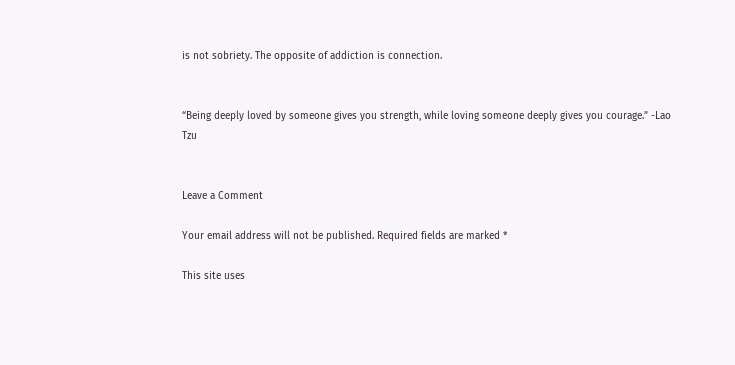is not sobriety. The opposite of addiction is connection.


“Being deeply loved by someone gives you strength, while loving someone deeply gives you courage.” -Lao Tzu


Leave a Comment

Your email address will not be published. Required fields are marked *

This site uses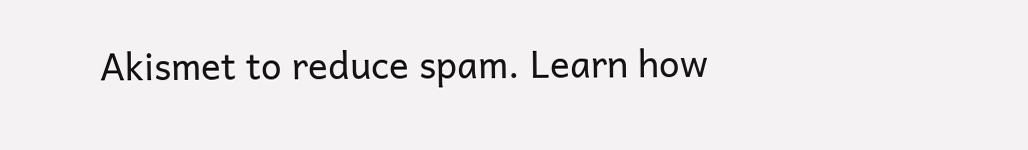Akismet to reduce spam. Learn how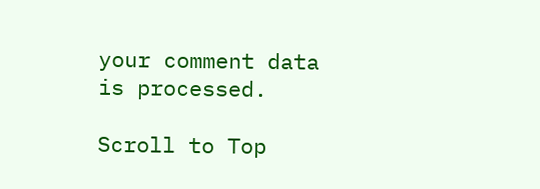your comment data is processed.

Scroll to Top